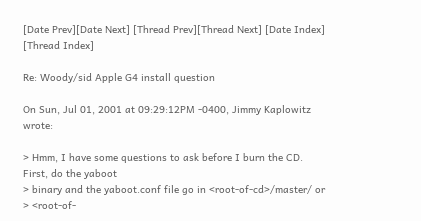[Date Prev][Date Next] [Thread Prev][Thread Next] [Date Index] [Thread Index]

Re: Woody/sid Apple G4 install question

On Sun, Jul 01, 2001 at 09:29:12PM -0400, Jimmy Kaplowitz wrote:

> Hmm, I have some questions to ask before I burn the CD. First, do the yaboot
> binary and the yaboot.conf file go in <root-of-cd>/master/ or
> <root-of-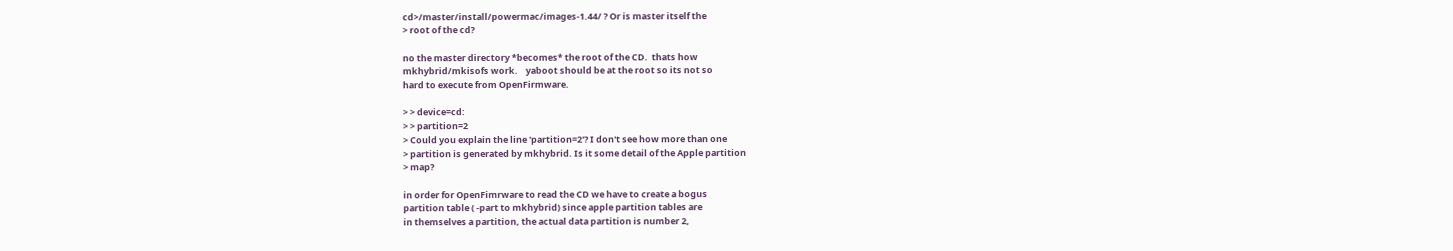cd>/master/install/powermac/images-1.44/ ? Or is master itself the
> root of the cd?

no the master directory *becomes* the root of the CD.  thats how
mkhybrid/mkisofs work.    yaboot should be at the root so its not so
hard to execute from OpenFirmware.

> > device=cd:
> > partition=2
> Could you explain the line 'partition=2'? I don't see how more than one
> partition is generated by mkhybrid. Is it some detail of the Apple partition
> map?

in order for OpenFimrware to read the CD we have to create a bogus
partition table ( -part to mkhybrid) since apple partition tables are
in themselves a partition, the actual data partition is number 2,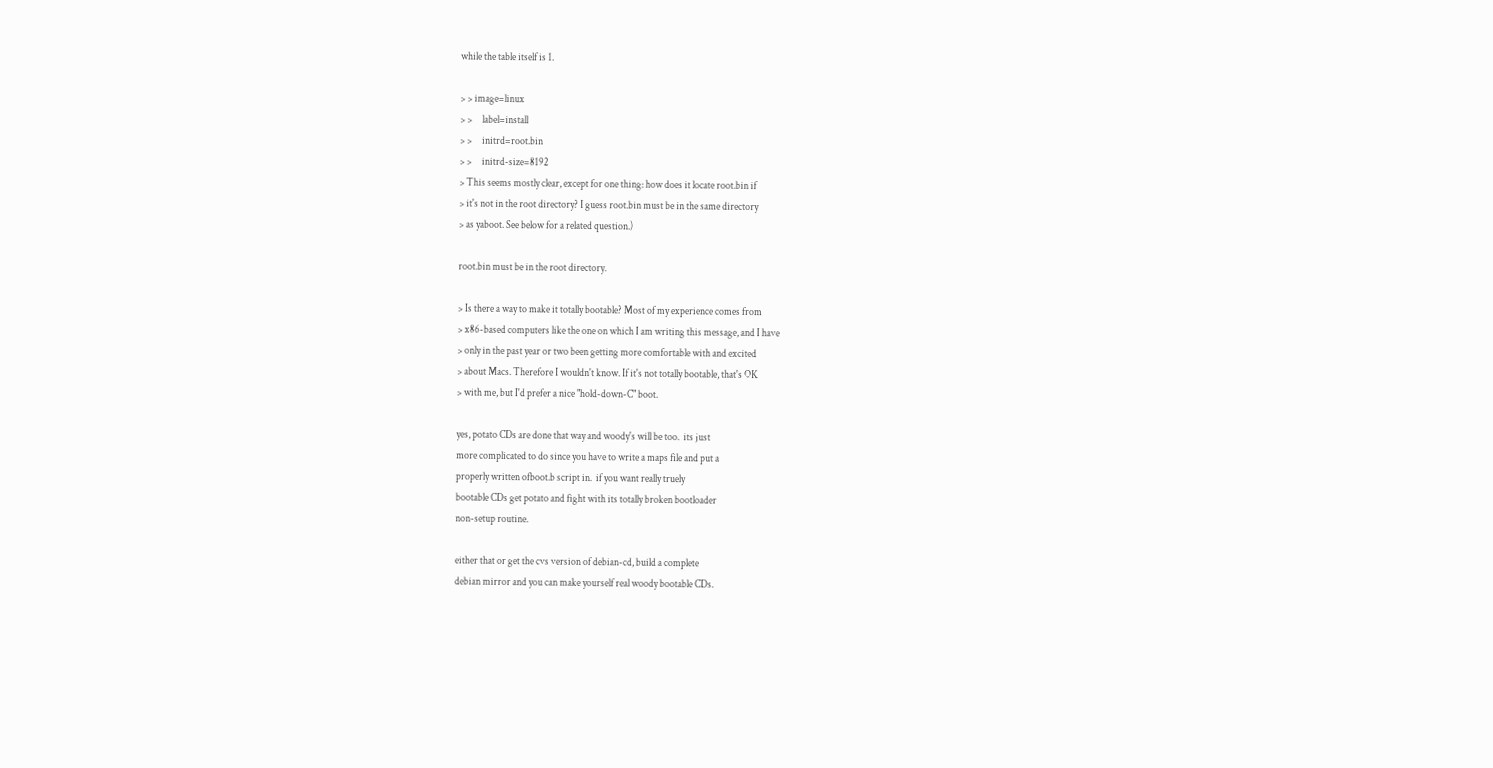while the table itself is 1.

> > image=linux
> >     label=install
> >     initrd=root.bin
> >     initrd-size=8192
> This seems mostly clear, except for one thing: how does it locate root.bin if
> it's not in the root directory? I guess root.bin must be in the same directory
> as yaboot. See below for a related question.)

root.bin must be in the root directory.

> Is there a way to make it totally bootable? Most of my experience comes from
> x86-based computers like the one on which I am writing this message, and I have
> only in the past year or two been getting more comfortable with and excited
> about Macs. Therefore I wouldn't know. If it's not totally bootable, that's OK
> with me, but I'd prefer a nice "hold-down-C" boot.

yes, potato CDs are done that way and woody's will be too.  its just
more complicated to do since you have to write a maps file and put a
properly written ofboot.b script in.  if you want really truely
bootable CDs get potato and fight with its totally broken bootloader
non-setup routine.

either that or get the cvs version of debian-cd, build a complete
debian mirror and you can make yourself real woody bootable CDs.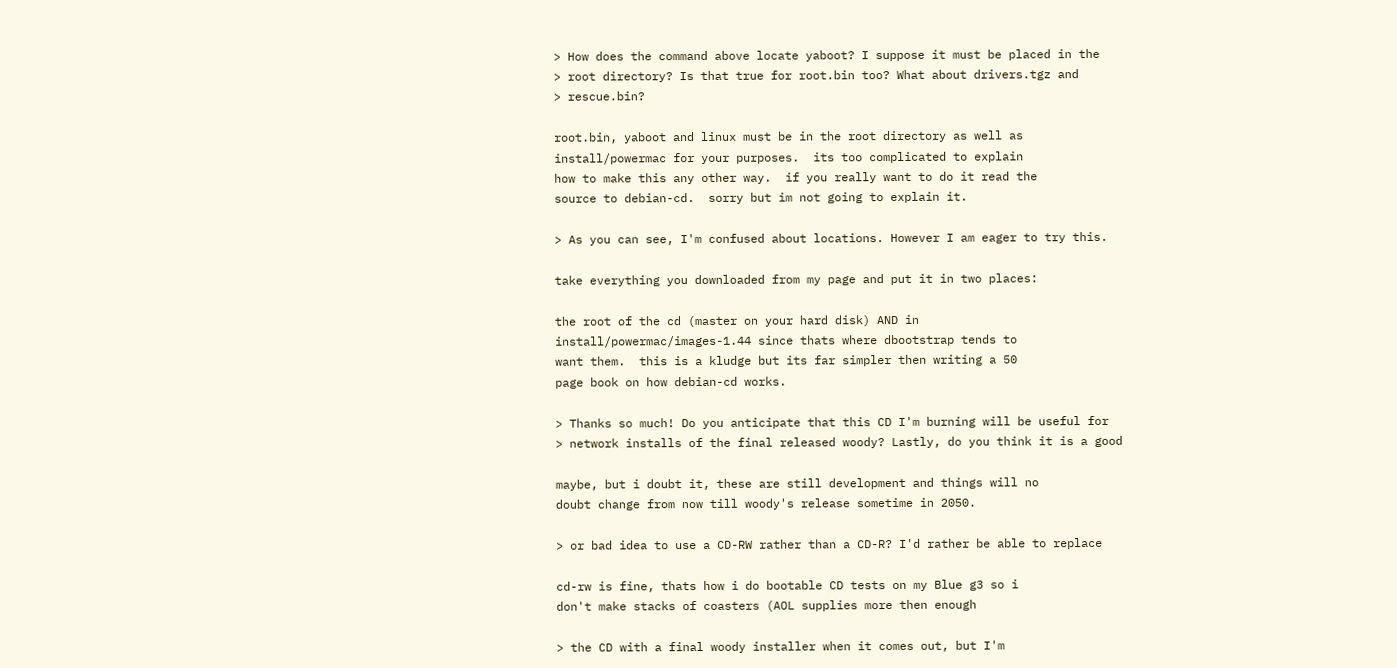> How does the command above locate yaboot? I suppose it must be placed in the
> root directory? Is that true for root.bin too? What about drivers.tgz and
> rescue.bin?

root.bin, yaboot and linux must be in the root directory as well as
install/powermac for your purposes.  its too complicated to explain
how to make this any other way.  if you really want to do it read the
source to debian-cd.  sorry but im not going to explain it.

> As you can see, I'm confused about locations. However I am eager to try this.

take everything you downloaded from my page and put it in two places:

the root of the cd (master on your hard disk) AND in
install/powermac/images-1.44 since thats where dbootstrap tends to
want them.  this is a kludge but its far simpler then writing a 50
page book on how debian-cd works.

> Thanks so much! Do you anticipate that this CD I'm burning will be useful for
> network installs of the final released woody? Lastly, do you think it is a good

maybe, but i doubt it, these are still development and things will no
doubt change from now till woody's release sometime in 2050.

> or bad idea to use a CD-RW rather than a CD-R? I'd rather be able to replace

cd-rw is fine, thats how i do bootable CD tests on my Blue g3 so i
don't make stacks of coasters (AOL supplies more then enough

> the CD with a final woody installer when it comes out, but I'm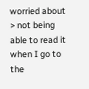worried about
> not being able to read it when I go to the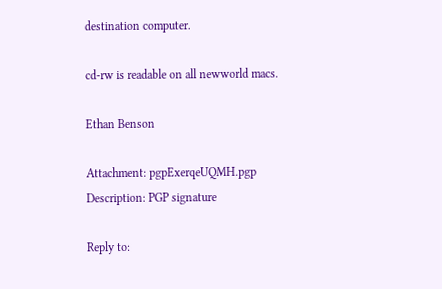destination computer.

cd-rw is readable on all newworld macs.

Ethan Benson

Attachment: pgpExerqeUQMH.pgp
Description: PGP signature

Reply to: